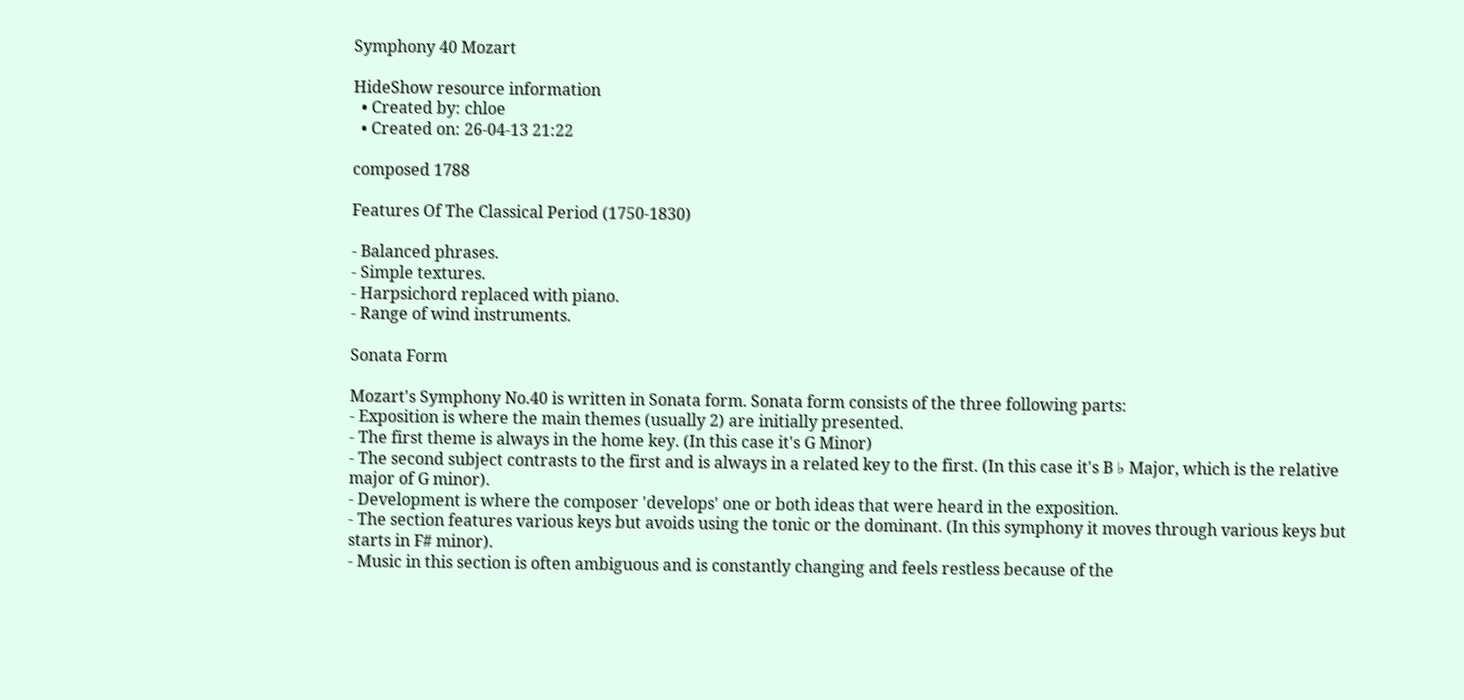Symphony 40 Mozart

HideShow resource information
  • Created by: chloe
  • Created on: 26-04-13 21:22

composed 1788

Features Of The Classical Period (1750-1830)

- Balanced phrases.
- Simple textures.
- Harpsichord replaced with piano.
- Range of wind instruments.

Sonata Form

Mozart's Symphony No.40 is written in Sonata form. Sonata form consists of the three following parts:
- Exposition is where the main themes (usually 2) are initially presented.
- The first theme is always in the home key. (In this case it's G Minor)
- The second subject contrasts to the first and is always in a related key to the first. (In this case it's B ♭ Major, which is the relative major of G minor).
- Development is where the composer 'develops' one or both ideas that were heard in the exposition.
- The section features various keys but avoids using the tonic or the dominant. (In this symphony it moves through various keys but starts in F# minor).
- Music in this section is often ambiguous and is constantly changing and feels restless because of the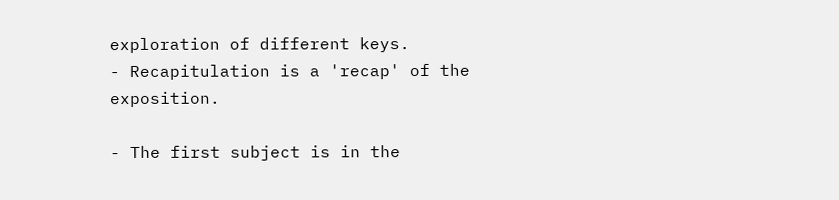exploration of different keys.
- Recapitulation is a 'recap' of the exposition.

- The first subject is in the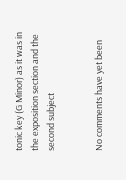tonic key (G Minor) as it was in the exposition section and the second subject


No comments have yet been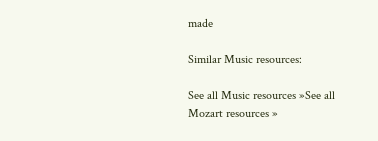made

Similar Music resources:

See all Music resources »See all Mozart resources »